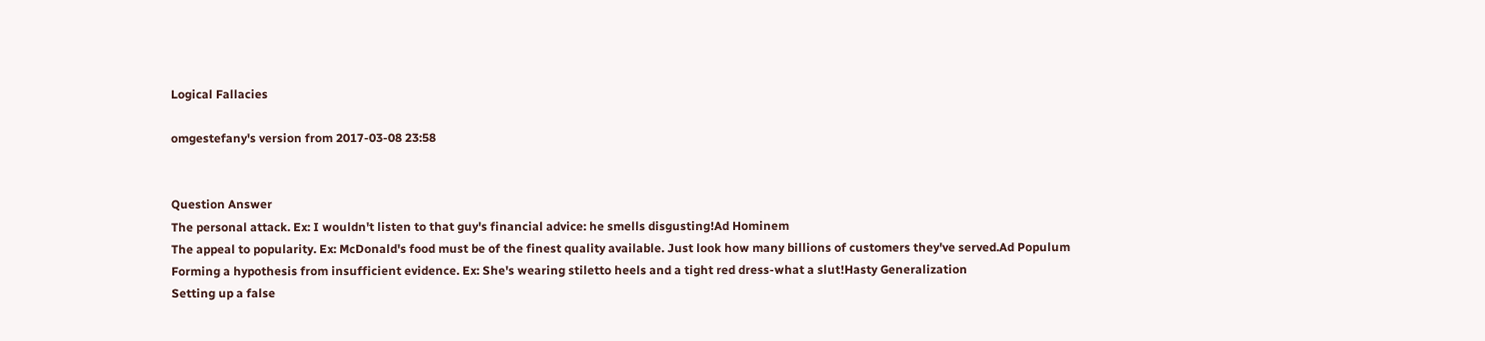Logical Fallacies

omgestefany's version from 2017-03-08 23:58


Question Answer
The personal attack. Ex: I wouldn't listen to that guy's financial advice: he smells disgusting!Ad Hominem
The appeal to popularity. Ex: McDonald's food must be of the finest quality available. Just look how many billions of customers they've served.Ad Populum
Forming a hypothesis from insufficient evidence. Ex: She's wearing stiletto heels and a tight red dress-what a slut!Hasty Generalization
Setting up a false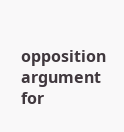opposition argument for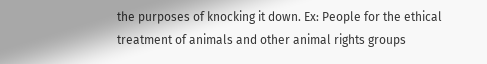the purposes of knocking it down. Ex: People for the ethical treatment of animals and other animal rights groups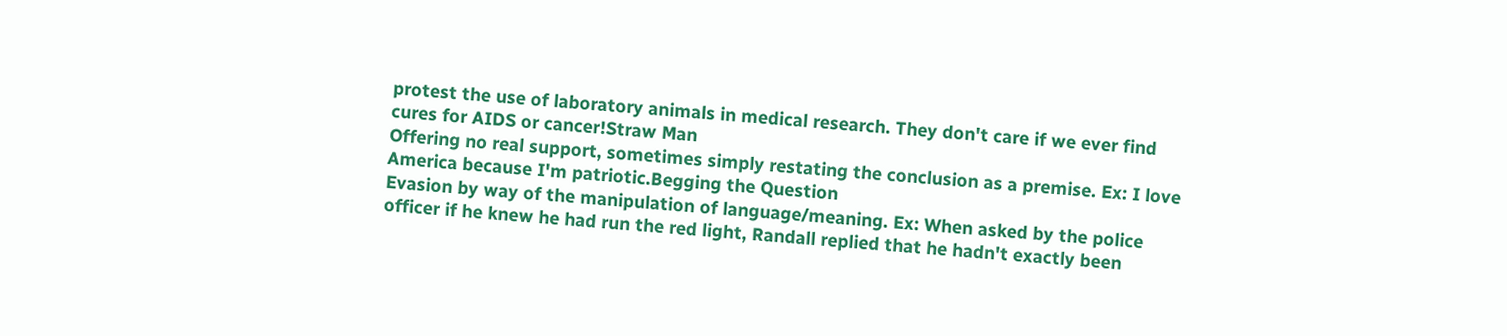protest the use of laboratory animals in medical research. They don't care if we ever find cures for AIDS or cancer!Straw Man
Offering no real support, sometimes simply restating the conclusion as a premise. Ex: I love America because I'm patriotic.Begging the Question
Evasion by way of the manipulation of language/meaning. Ex: When asked by the police officer if he knew he had run the red light, Randall replied that he hadn't exactly been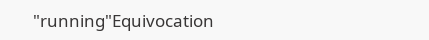"running"Equivocation